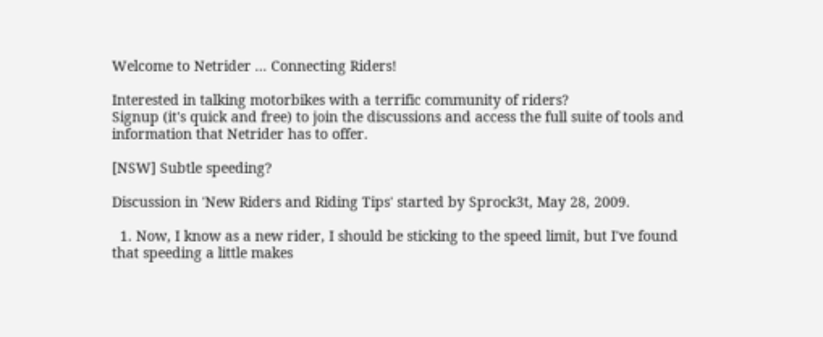Welcome to Netrider ... Connecting Riders!

Interested in talking motorbikes with a terrific community of riders?
Signup (it's quick and free) to join the discussions and access the full suite of tools and information that Netrider has to offer.

[NSW] Subtle speeding?

Discussion in 'New Riders and Riding Tips' started by Sprock3t, May 28, 2009.

  1. Now, I know as a new rider, I should be sticking to the speed limit, but I've found that speeding a little makes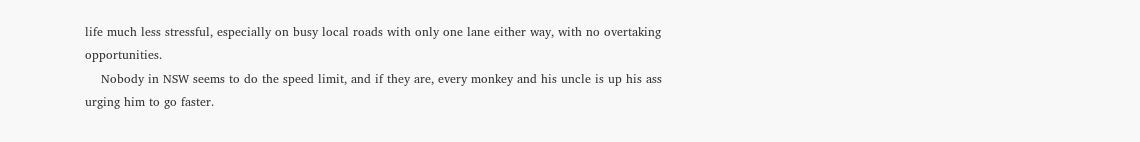life much less stressful, especially on busy local roads with only one lane either way, with no overtaking opportunities.
    Nobody in NSW seems to do the speed limit, and if they are, every monkey and his uncle is up his ass urging him to go faster.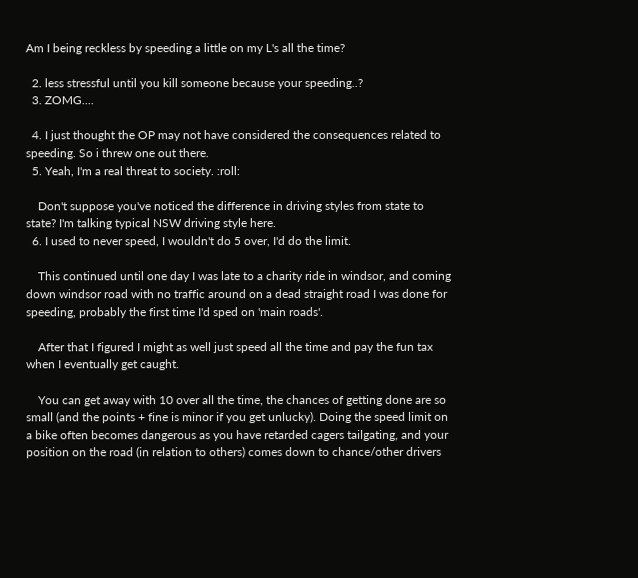Am I being reckless by speeding a little on my L's all the time?

  2. less stressful until you kill someone because your speeding..?
  3. ZOMG....

  4. I just thought the OP may not have considered the consequences related to speeding. So i threw one out there.
  5. Yeah, I'm a real threat to society. :roll:

    Don't suppose you've noticed the difference in driving styles from state to state? I'm talking typical NSW driving style here.
  6. I used to never speed, I wouldn't do 5 over, I'd do the limit.

    This continued until one day I was late to a charity ride in windsor, and coming down windsor road with no traffic around on a dead straight road I was done for speeding, probably the first time I'd sped on 'main roads'.

    After that I figured I might as well just speed all the time and pay the fun tax when I eventually get caught.

    You can get away with 10 over all the time, the chances of getting done are so small (and the points + fine is minor if you get unlucky). Doing the speed limit on a bike often becomes dangerous as you have retarded cagers tailgating, and your position on the road (in relation to others) comes down to chance/other drivers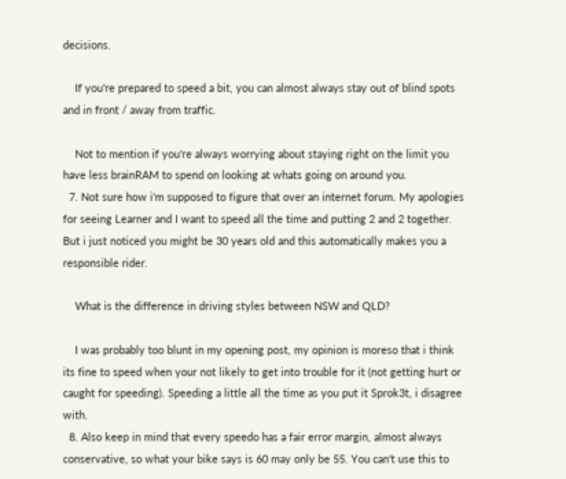decisions.

    If you're prepared to speed a bit, you can almost always stay out of blind spots and in front / away from traffic.

    Not to mention if you're always worrying about staying right on the limit you have less brainRAM to spend on looking at whats going on around you.
  7. Not sure how i'm supposed to figure that over an internet forum. My apologies for seeing Learner and I want to speed all the time and putting 2 and 2 together. But i just noticed you might be 30 years old and this automatically makes you a responsible rider.

    What is the difference in driving styles between NSW and QLD?

    I was probably too blunt in my opening post, my opinion is moreso that i think its fine to speed when your not likely to get into trouble for it (not getting hurt or caught for speeding). Speeding a little all the time as you put it Sprok3t, i disagree with.
  8. Also keep in mind that every speedo has a fair error margin, almost always conservative, so what your bike says is 60 may only be 55. You can't use this to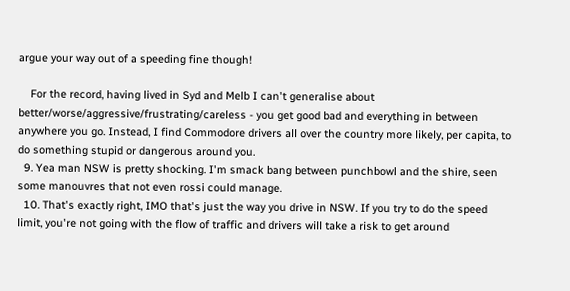argue your way out of a speeding fine though!

    For the record, having lived in Syd and Melb I can't generalise about better/worse/aggressive/frustrating/careless - you get good bad and everything in between anywhere you go. Instead, I find Commodore drivers all over the country more likely, per capita, to do something stupid or dangerous around you.
  9. Yea man NSW is pretty shocking. I'm smack bang between punchbowl and the shire, seen some manouvres that not even rossi could manage.
  10. That's exactly right, IMO that's just the way you drive in NSW. If you try to do the speed limit, you're not going with the flow of traffic and drivers will take a risk to get around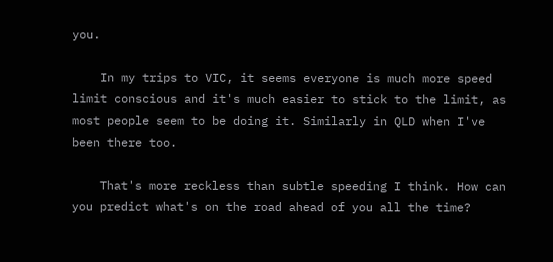you.

    In my trips to VIC, it seems everyone is much more speed limit conscious and it's much easier to stick to the limit, as most people seem to be doing it. Similarly in QLD when I've been there too.

    That's more reckless than subtle speeding I think. How can you predict what's on the road ahead of you all the time?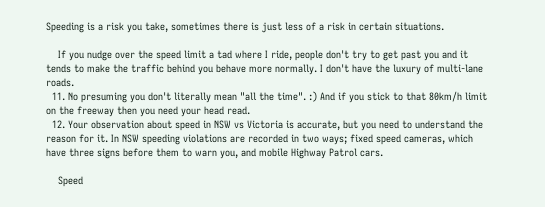Speeding is a risk you take, sometimes there is just less of a risk in certain situations.

    If you nudge over the speed limit a tad where I ride, people don't try to get past you and it tends to make the traffic behind you behave more normally. I don't have the luxury of multi-lane roads.
  11. No presuming you don't literally mean "all the time". :) And if you stick to that 80km/h limit on the freeway then you need your head read.
  12. Your observation about speed in NSW vs Victoria is accurate, but you need to understand the reason for it. In NSW speeding violations are recorded in two ways; fixed speed cameras, which have three signs before them to warn you, and mobile Highway Patrol cars.

    Speed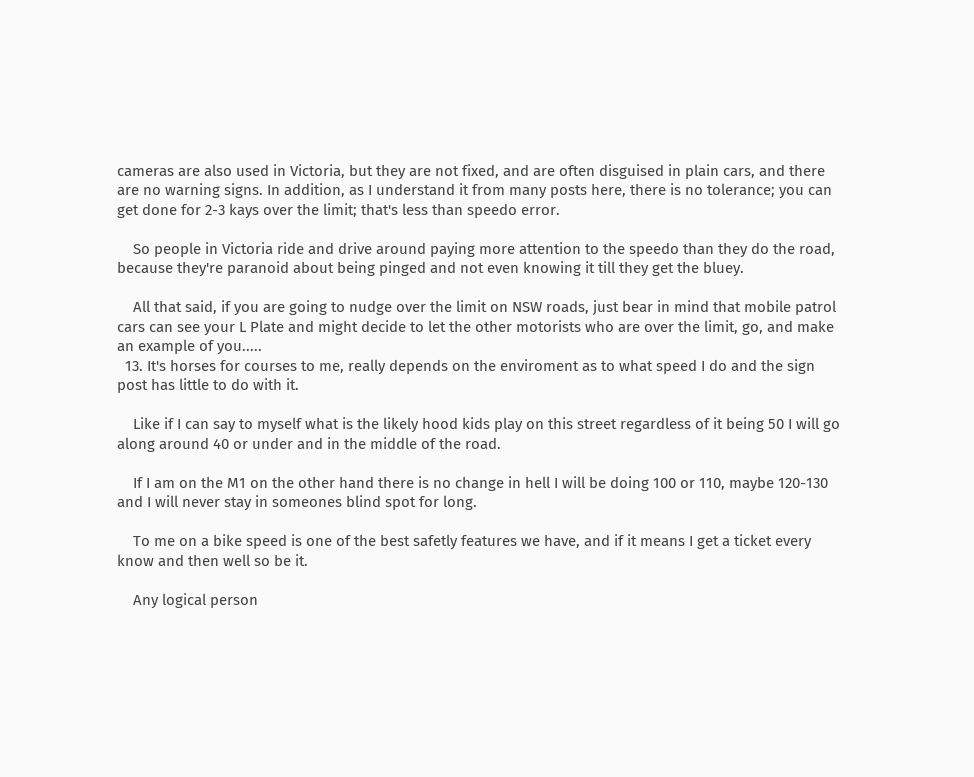cameras are also used in Victoria, but they are not fixed, and are often disguised in plain cars, and there are no warning signs. In addition, as I understand it from many posts here, there is no tolerance; you can get done for 2-3 kays over the limit; that's less than speedo error.

    So people in Victoria ride and drive around paying more attention to the speedo than they do the road, because they're paranoid about being pinged and not even knowing it till they get the bluey.

    All that said, if you are going to nudge over the limit on NSW roads, just bear in mind that mobile patrol cars can see your L Plate and might decide to let the other motorists who are over the limit, go, and make an example of you.....
  13. It's horses for courses to me, really depends on the enviroment as to what speed I do and the sign post has little to do with it.

    Like if I can say to myself what is the likely hood kids play on this street regardless of it being 50 I will go along around 40 or under and in the middle of the road.

    If I am on the M1 on the other hand there is no change in hell I will be doing 100 or 110, maybe 120-130 and I will never stay in someones blind spot for long.

    To me on a bike speed is one of the best safetly features we have, and if it means I get a ticket every know and then well so be it.

    Any logical person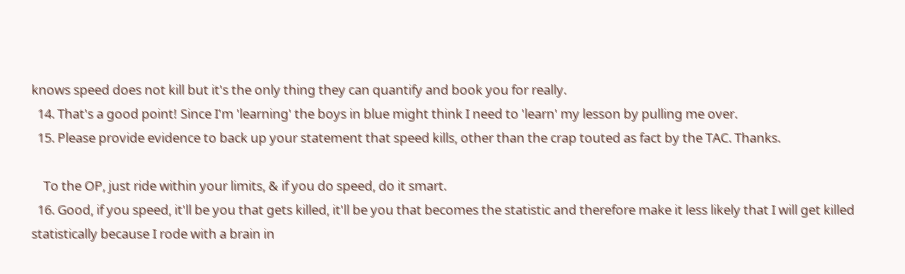knows speed does not kill but it's the only thing they can quantify and book you for really.
  14. That's a good point! Since I'm 'learning' the boys in blue might think I need to 'learn' my lesson by pulling me over.
  15. Please provide evidence to back up your statement that speed kills, other than the crap touted as fact by the TAC. Thanks.

    To the OP, just ride within your limits, & if you do speed, do it smart.
  16. Good, if you speed, it'll be you that gets killed, it'll be you that becomes the statistic and therefore make it less likely that I will get killed statistically because I rode with a brain in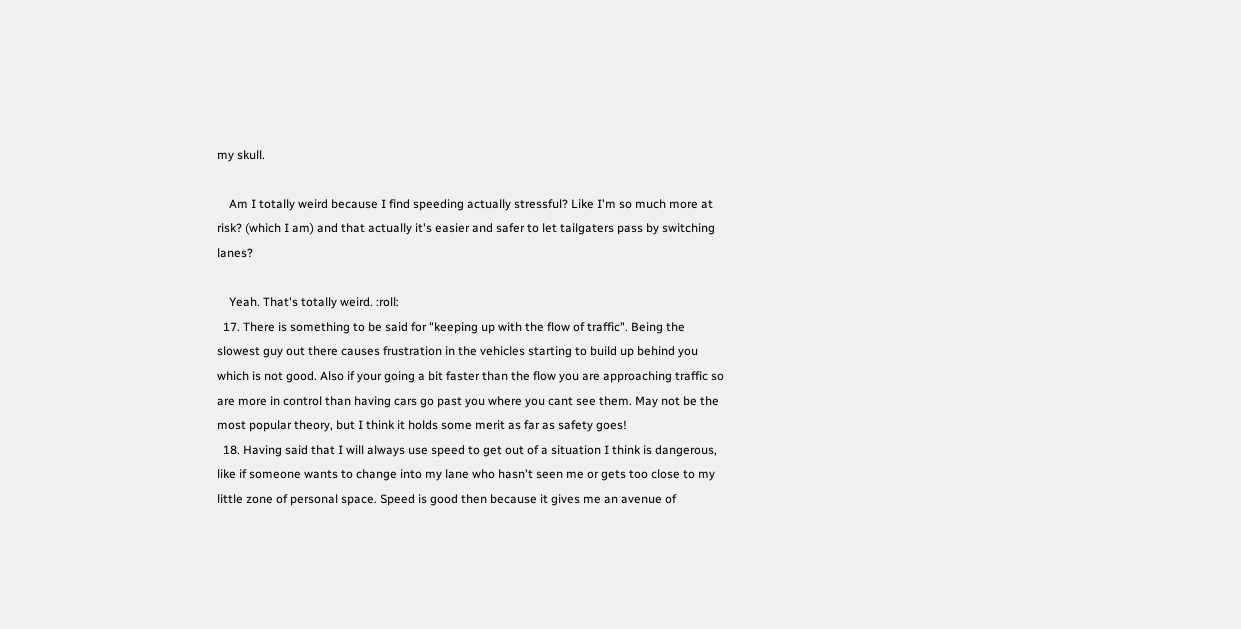my skull.

    Am I totally weird because I find speeding actually stressful? Like I'm so much more at risk? (which I am) and that actually it's easier and safer to let tailgaters pass by switching lanes?

    Yeah. That's totally weird. :roll:
  17. There is something to be said for "keeping up with the flow of traffic". Being the slowest guy out there causes frustration in the vehicles starting to build up behind you which is not good. Also if your going a bit faster than the flow you are approaching traffic so are more in control than having cars go past you where you cant see them. May not be the most popular theory, but I think it holds some merit as far as safety goes!
  18. Having said that I will always use speed to get out of a situation I think is dangerous, like if someone wants to change into my lane who hasn't seen me or gets too close to my little zone of personal space. Speed is good then because it gives me an avenue of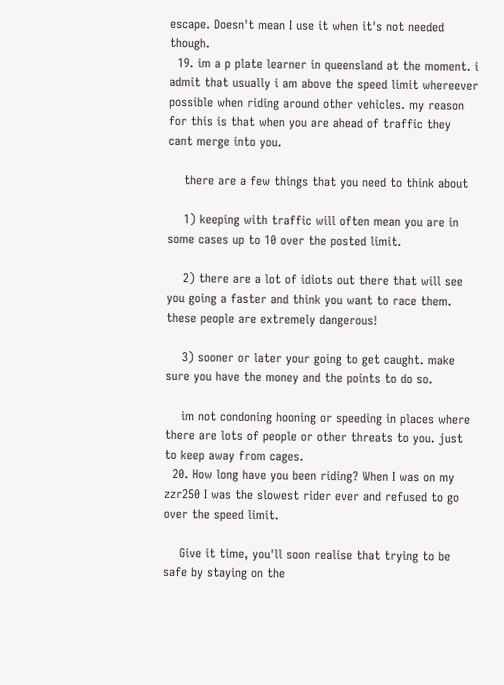escape. Doesn't mean I use it when it's not needed though.
  19. im a p plate learner in queensland at the moment. i admit that usually i am above the speed limit whereever possible when riding around other vehicles. my reason for this is that when you are ahead of traffic they cant merge into you.

    there are a few things that you need to think about

    1) keeping with traffic will often mean you are in some cases up to 10 over the posted limit.

    2) there are a lot of idiots out there that will see you going a faster and think you want to race them. these people are extremely dangerous!

    3) sooner or later your going to get caught. make sure you have the money and the points to do so.

    im not condoning hooning or speeding in places where there are lots of people or other threats to you. just to keep away from cages.
  20. How long have you been riding? When I was on my zzr250 I was the slowest rider ever and refused to go over the speed limit.

    Give it time, you'll soon realise that trying to be safe by staying on the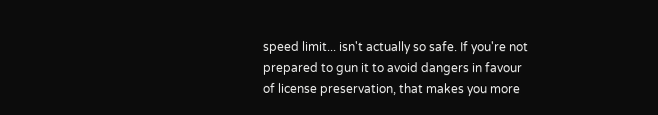speed limit... isn't actually so safe. If you're not prepared to gun it to avoid dangers in favour of license preservation, that makes you more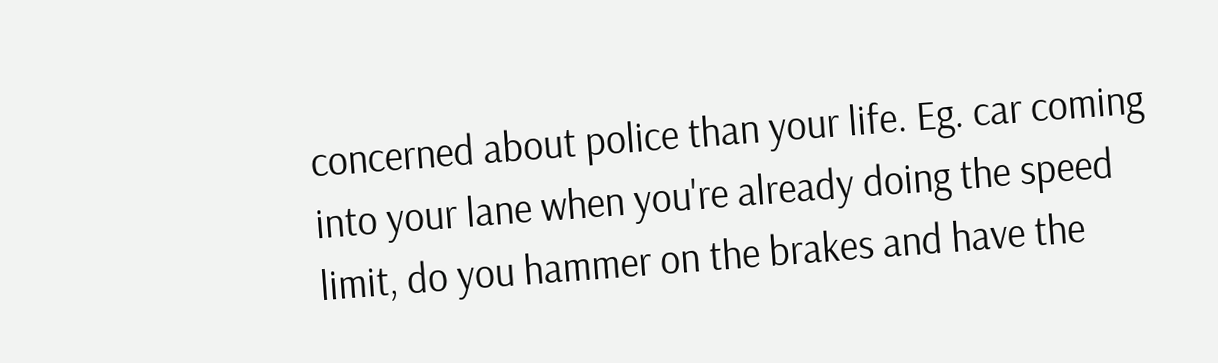concerned about police than your life. Eg. car coming into your lane when you're already doing the speed limit, do you hammer on the brakes and have the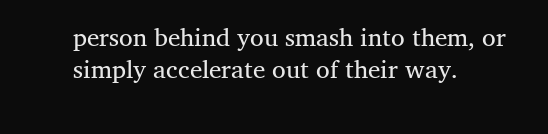person behind you smash into them, or simply accelerate out of their way.